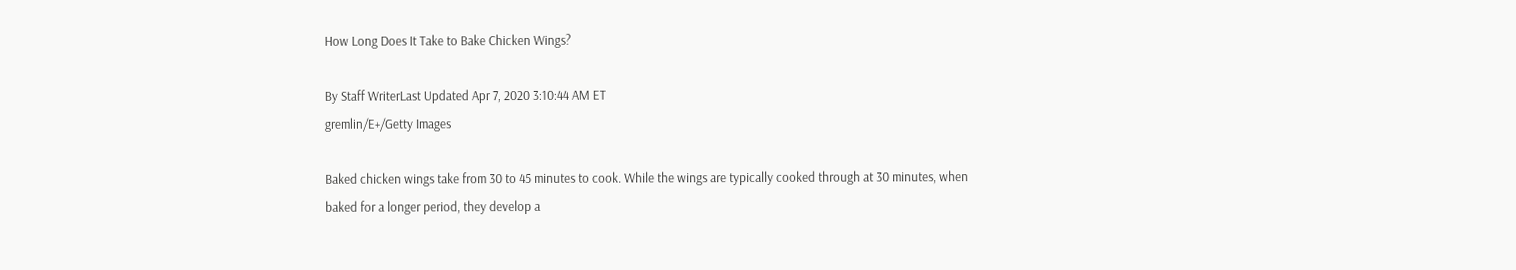How Long Does It Take to Bake Chicken Wings?

By Staff WriterLast Updated Apr 7, 2020 3:10:44 AM ET
gremlin/E+/Getty Images

Baked chicken wings take from 30 to 45 minutes to cook. While the wings are typically cooked through at 30 minutes, when baked for a longer period, they develop a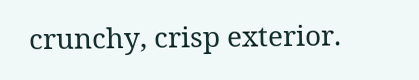crunchy, crisp exterior.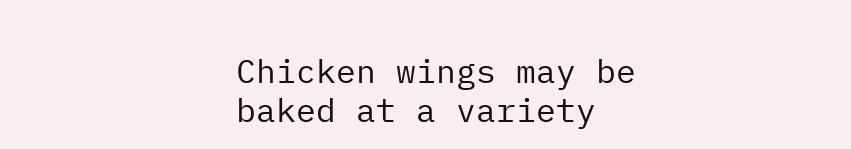Chicken wings may be baked at a variety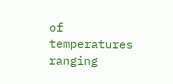of temperatures ranging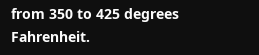from 350 to 425 degrees Fahrenheit.